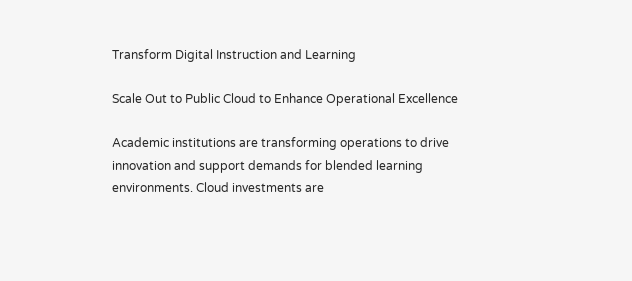Transform Digital Instruction and Learning

Scale Out to Public Cloud to Enhance Operational Excellence

Academic institutions are transforming operations to drive innovation and support demands for blended learning environments. Cloud investments are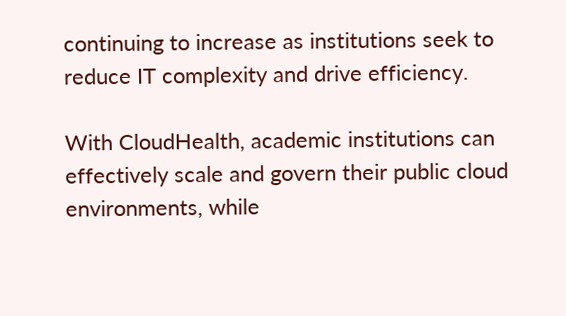continuing to increase as institutions seek to reduce IT complexity and drive efficiency.

With CloudHealth, academic institutions can effectively scale and govern their public cloud environments, while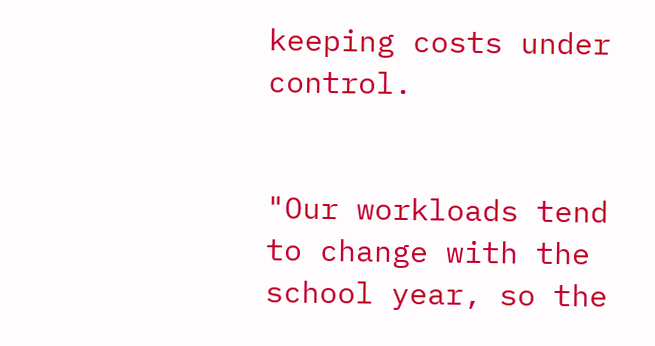keeping costs under control.


"Our workloads tend to change with the school year, so the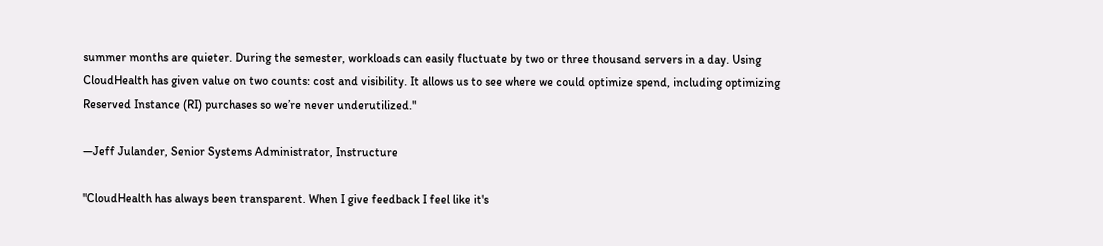summer months are quieter. During the semester, workloads can easily fluctuate by two or three thousand servers in a day. Using CloudHealth has given value on two counts: cost and visibility. It allows us to see where we could optimize spend, including optimizing Reserved Instance (RI) purchases so we’re never underutilized."

—Jeff Julander, Senior Systems Administrator, Instructure

"CloudHealth has always been transparent. When I give feedback I feel like it's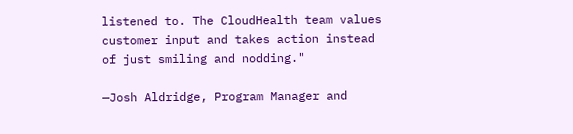listened to. The CloudHealth team values customer input and takes action instead of just smiling and nodding."

—Josh Aldridge, Program Manager and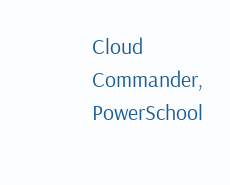Cloud Commander, PowerSchool